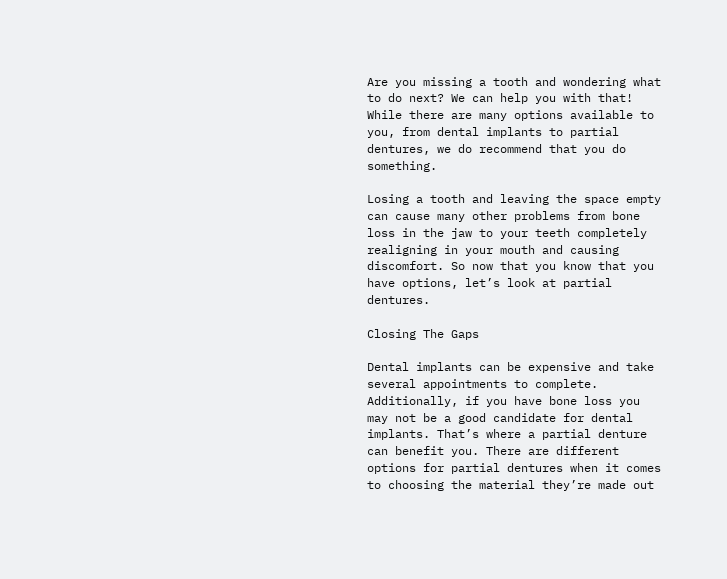Are you missing a tooth and wondering what to do next? We can help you with that! While there are many options available to you, from dental implants to partial dentures, we do recommend that you do something.

Losing a tooth and leaving the space empty can cause many other problems from bone loss in the jaw to your teeth completely realigning in your mouth and causing discomfort. So now that you know that you have options, let’s look at partial dentures.

Closing The Gaps

Dental implants can be expensive and take several appointments to complete. Additionally, if you have bone loss you may not be a good candidate for dental implants. That’s where a partial denture can benefit you. There are different options for partial dentures when it comes to choosing the material they’re made out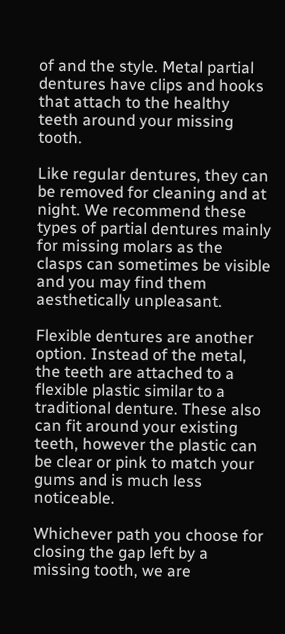of and the style. Metal partial dentures have clips and hooks that attach to the healthy teeth around your missing tooth.

Like regular dentures, they can be removed for cleaning and at night. We recommend these types of partial dentures mainly for missing molars as the clasps can sometimes be visible and you may find them aesthetically unpleasant.

Flexible dentures are another option. Instead of the metal, the teeth are attached to a flexible plastic similar to a traditional denture. These also can fit around your existing teeth, however the plastic can be clear or pink to match your gums and is much less noticeable.

Whichever path you choose for closing the gap left by a missing tooth, we are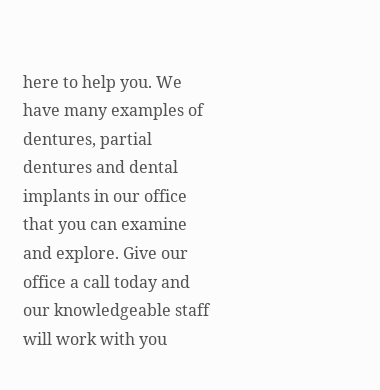here to help you. We have many examples of dentures, partial dentures and dental implants in our office that you can examine and explore. Give our office a call today and our knowledgeable staff will work with you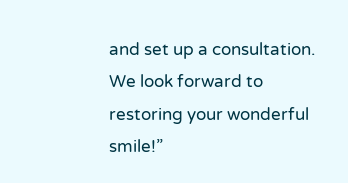and set up a consultation. We look forward to restoring your wonderful smile!”